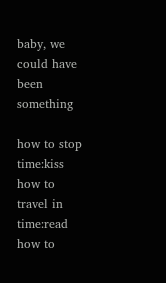baby, we could have been something

how to stop time:kiss
how to travel in time:read
how to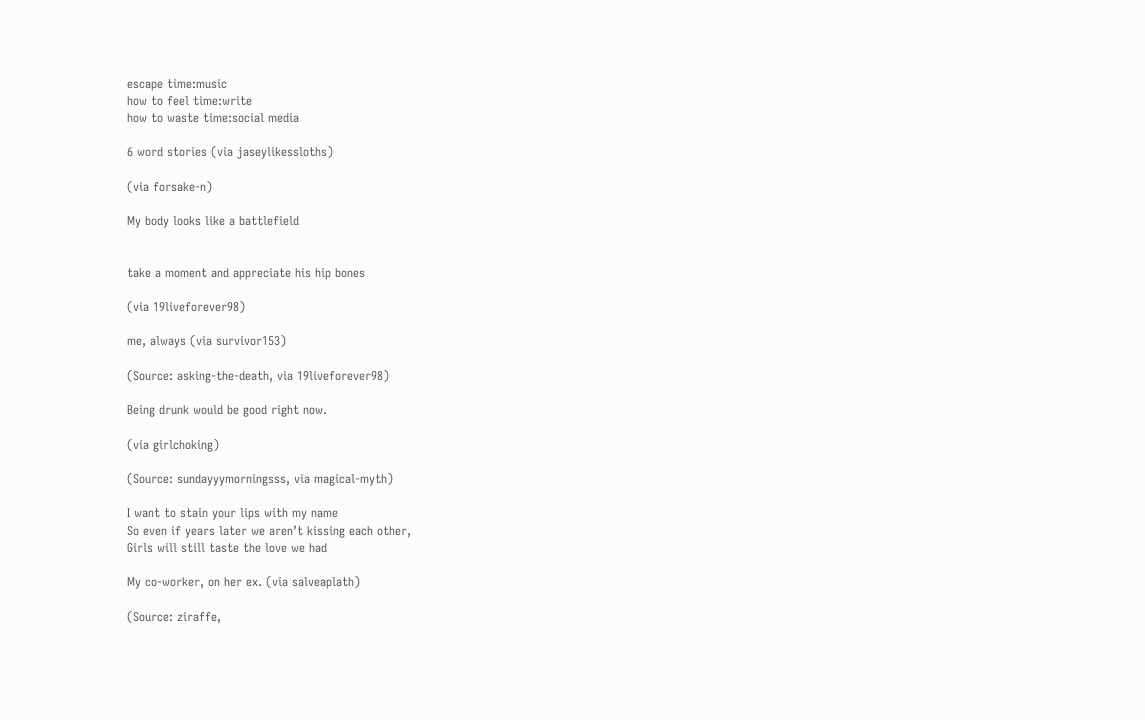escape time:music
how to feel time:write
how to waste time:social media

6 word stories (via jaseylikessloths)

(via forsake-n)

My body looks like a battlefield


take a moment and appreciate his hip bones

(via 19liveforever98)

me, always (via survivor153)

(Source: asking-the-death, via 19liveforever98)

Being drunk would be good right now.

(via girlchoking)

(Source: sundayyymorningsss, via magical-myth)

I want to stain your lips with my name
So even if years later we aren’t kissing each other,
Girls will still taste the love we had

My co-worker, on her ex. (via salveaplath)

(Source: ziraffe,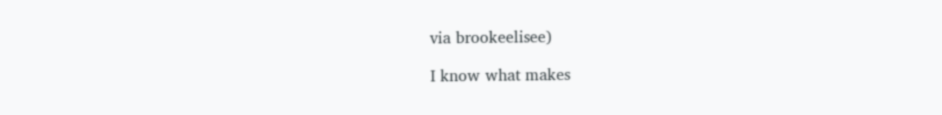via brookeelisee)

I know what makes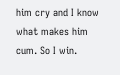him cry and I know what makes him cum. So I win.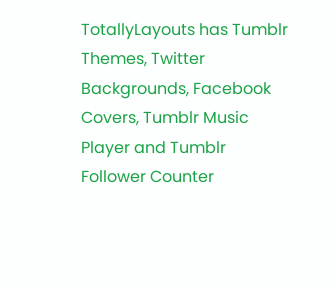TotallyLayouts has Tumblr Themes, Twitter Backgrounds, Facebook Covers, Tumblr Music Player and Tumblr Follower Counter